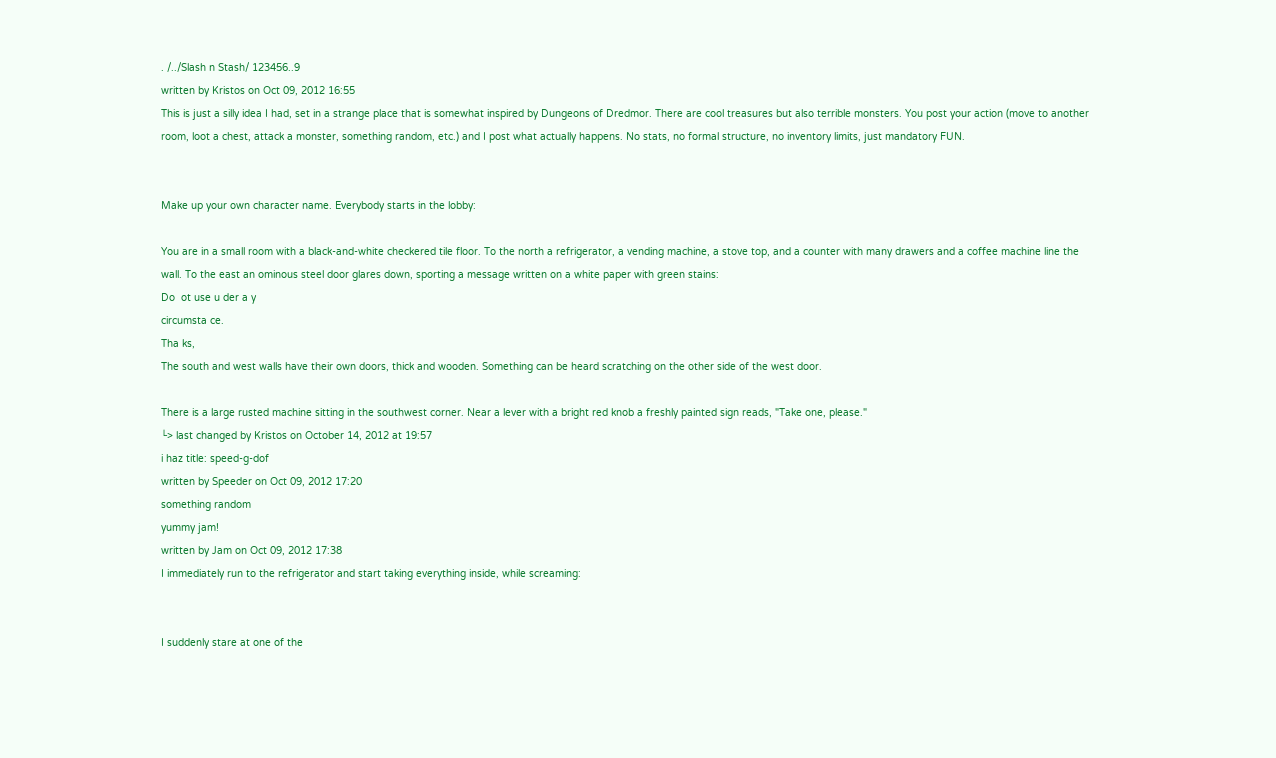. /../Slash n Stash/ 123456..9
written by Kristos on Oct 09, 2012 16:55
This is just a silly idea I had, set in a strange place that is somewhat inspired by Dungeons of Dredmor. There are cool treasures but also terrible monsters. You post your action (move to another room, loot a chest, attack a monster, something random, etc.) and I post what actually happens. No stats, no formal structure, no inventory limits, just mandatory FUN.


Make up your own character name. Everybody starts in the lobby:

You are in a small room with a black-and-white checkered tile floor. To the north a refrigerator, a vending machine, a stove top, and a counter with many drawers and a coffee machine line the wall. To the east an ominous steel door glares down, sporting a message written on a white paper with green stains:
Do  ot use u der a y
circumsta ce.
Tha ks,
The south and west walls have their own doors, thick and wooden. Something can be heard scratching on the other side of the west door.

There is a large rusted machine sitting in the southwest corner. Near a lever with a bright red knob a freshly painted sign reads, "Take one, please."
└> last changed by Kristos on October 14, 2012 at 19:57
i haz title: speed-g-dof
written by Speeder on Oct 09, 2012 17:20
something random
yummy jam!
written by Jam on Oct 09, 2012 17:38
I immediately run to the refrigerator and start taking everything inside, while screaming:


I suddenly stare at one of the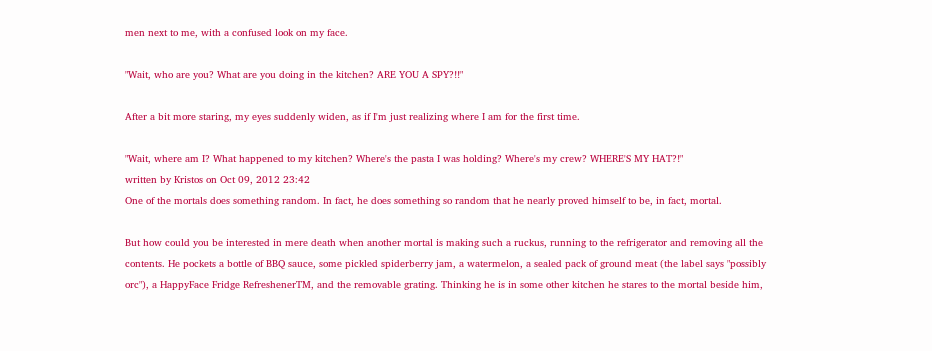men next to me, with a confused look on my face.

"Wait, who are you? What are you doing in the kitchen? ARE YOU A SPY?!!"

After a bit more staring, my eyes suddenly widen, as if I'm just realizing where I am for the first time.

"Wait, where am I? What happened to my kitchen? Where's the pasta I was holding? Where's my crew? WHERE'S MY HAT?!"
written by Kristos on Oct 09, 2012 23:42
One of the mortals does something random. In fact, he does something so random that he nearly proved himself to be, in fact, mortal.

But how could you be interested in mere death when another mortal is making such a ruckus, running to the refrigerator and removing all the contents. He pockets a bottle of BBQ sauce, some pickled spiderberry jam, a watermelon, a sealed pack of ground meat (the label says "possibly orc"), a HappyFace Fridge RefreshenerTM, and the removable grating. Thinking he is in some other kitchen he stares to the mortal beside him,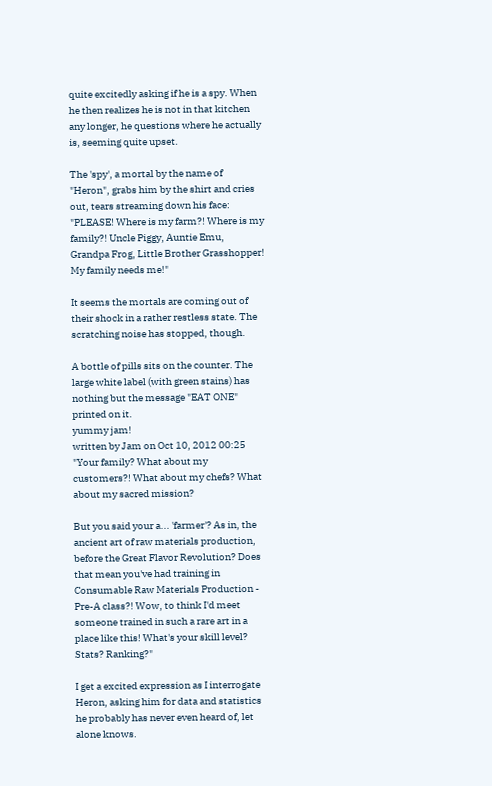quite excitedly asking if he is a spy. When he then realizes he is not in that kitchen any longer, he questions where he actually is, seeming quite upset.

The 'spy', a mortal by the name of "Heron", grabs him by the shirt and cries out, tears streaming down his face: "PLEASE! Where is my farm?! Where is my family?! Uncle Piggy, Auntie Emu, Grandpa Frog, Little Brother Grasshopper! My family needs me!"

It seems the mortals are coming out of their shock in a rather restless state. The scratching noise has stopped, though.

A bottle of pills sits on the counter. The large white label (with green stains) has nothing but the message "EAT ONE" printed on it.
yummy jam!
written by Jam on Oct 10, 2012 00:25
"Your family? What about my customers?! What about my chefs? What about my sacred mission?

But you said your a... 'farmer'? As in, the ancient art of raw materials production, before the Great Flavor Revolution? Does that mean you've had training in Consumable Raw Materials Production - Pre-A class?! Wow, to think I'd meet someone trained in such a rare art in a place like this! What's your skill level? Stats? Ranking?"

I get a excited expression as I interrogate Heron, asking him for data and statistics he probably has never even heard of, let alone knows.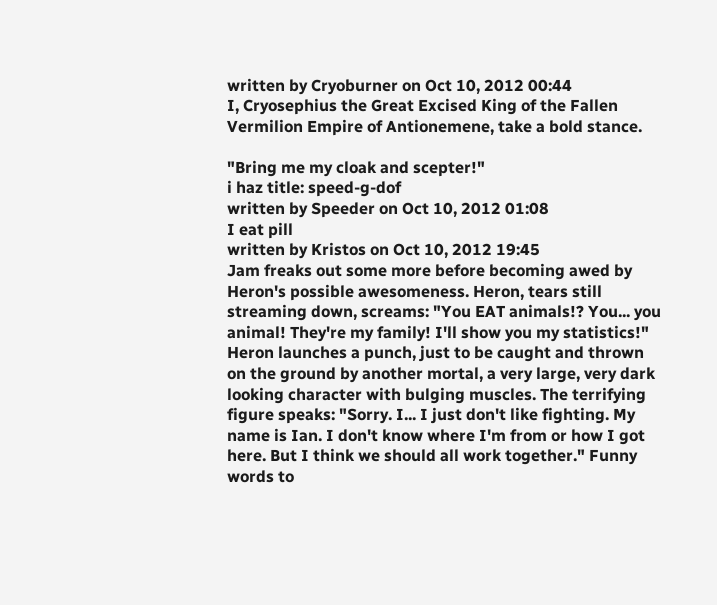written by Cryoburner on Oct 10, 2012 00:44
I, Cryosephius the Great Excised King of the Fallen Vermilion Empire of Antionemene, take a bold stance.

"Bring me my cloak and scepter!"
i haz title: speed-g-dof
written by Speeder on Oct 10, 2012 01:08
I eat pill
written by Kristos on Oct 10, 2012 19:45
Jam freaks out some more before becoming awed by Heron's possible awesomeness. Heron, tears still streaming down, screams: "You EAT animals!? You... you animal! They're my family! I'll show you my statistics!" Heron launches a punch, just to be caught and thrown on the ground by another mortal, a very large, very dark looking character with bulging muscles. The terrifying figure speaks: "Sorry. I... I just don't like fighting. My name is Ian. I don't know where I'm from or how I got here. But I think we should all work together." Funny words to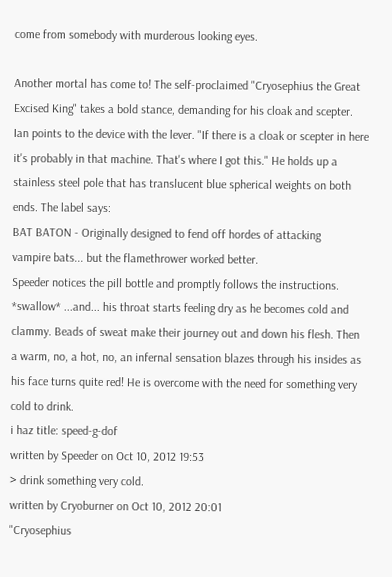come from somebody with murderous looking eyes.

Another mortal has come to! The self-proclaimed "Cryosephius the Great Excised King" takes a bold stance, demanding for his cloak and scepter. Ian points to the device with the lever. "If there is a cloak or scepter in here it's probably in that machine. That's where I got this." He holds up a stainless steel pole that has translucent blue spherical weights on both ends. The label says:
BAT BATON - Originally designed to fend off hordes of attacking
vampire bats... but the flamethrower worked better.
Speeder notices the pill bottle and promptly follows the instructions. *swallow* ...and... his throat starts feeling dry as he becomes cold and clammy. Beads of sweat make their journey out and down his flesh. Then a warm, no, a hot, no, an infernal sensation blazes through his insides as his face turns quite red! He is overcome with the need for something very cold to drink.
i haz title: speed-g-dof
written by Speeder on Oct 10, 2012 19:53
> drink something very cold.
written by Cryoburner on Oct 10, 2012 20:01
"Cryosephius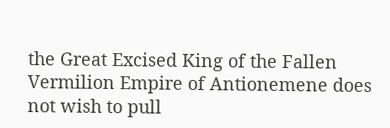the Great Excised King of the Fallen Vermilion Empire of Antionemene does not wish to pull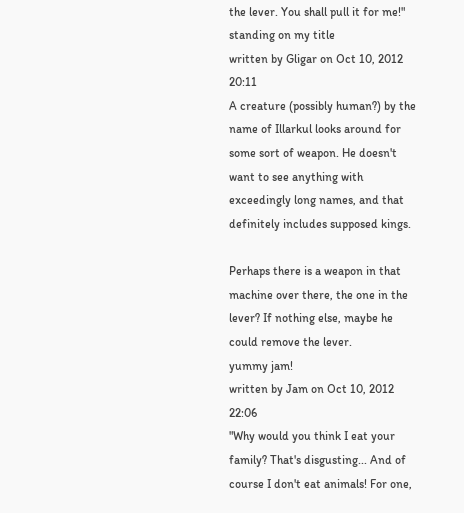the lever. You shall pull it for me!"
standing on my title
written by Gligar on Oct 10, 2012 20:11
A creature (possibly human?) by the name of Illarkul looks around for some sort of weapon. He doesn't want to see anything with exceedingly long names, and that definitely includes supposed kings.

Perhaps there is a weapon in that machine over there, the one in the lever? If nothing else, maybe he could remove the lever.
yummy jam!
written by Jam on Oct 10, 2012 22:06
"Why would you think I eat your family? That's disgusting... And of course I don't eat animals! For one,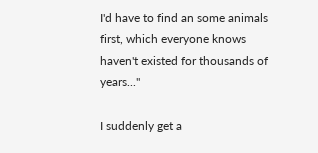I'd have to find an some animals first, which everyone knows haven't existed for thousands of years..."

I suddenly get a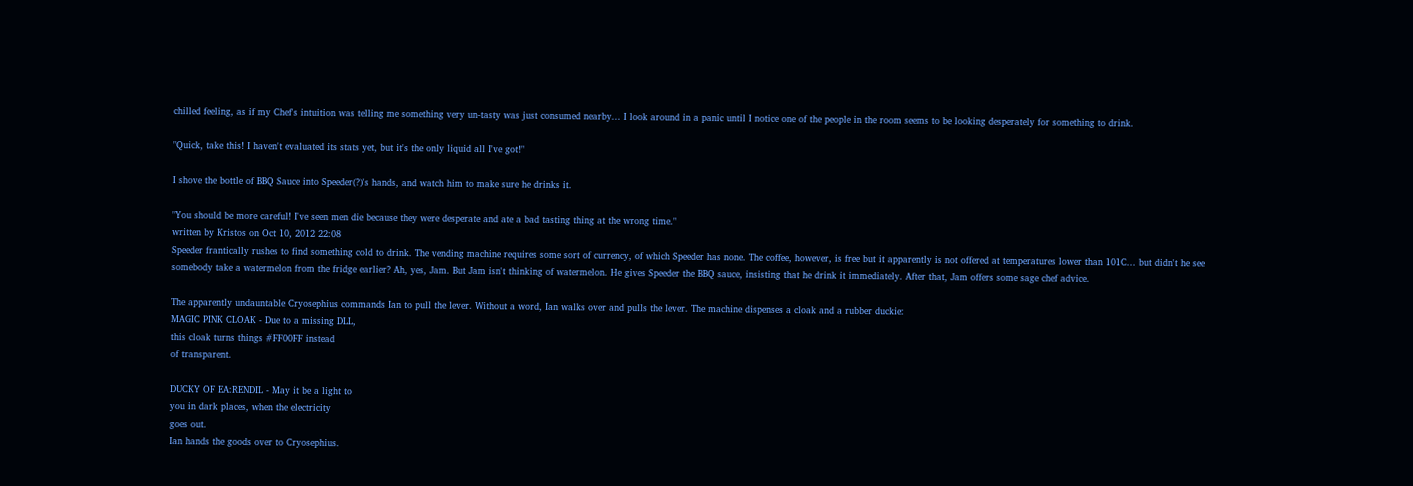chilled feeling, as if my Chef's intuition was telling me something very un-tasty was just consumed nearby... I look around in a panic until I notice one of the people in the room seems to be looking desperately for something to drink.

"Quick, take this! I haven't evaluated its stats yet, but it's the only liquid all I've got!"

I shove the bottle of BBQ Sauce into Speeder(?)'s hands, and watch him to make sure he drinks it.

"You should be more careful! I've seen men die because they were desperate and ate a bad tasting thing at the wrong time."
written by Kristos on Oct 10, 2012 22:08
Speeder frantically rushes to find something cold to drink. The vending machine requires some sort of currency, of which Speeder has none. The coffee, however, is free but it apparently is not offered at temperatures lower than 101C... but didn't he see somebody take a watermelon from the fridge earlier? Ah, yes, Jam. But Jam isn't thinking of watermelon. He gives Speeder the BBQ sauce, insisting that he drink it immediately. After that, Jam offers some sage chef advice.

The apparently undauntable Cryosephius commands Ian to pull the lever. Without a word, Ian walks over and pulls the lever. The machine dispenses a cloak and a rubber duckie:
MAGIC PINK CLOAK - Due to a missing DLL,
this cloak turns things #FF00FF instead
of transparent.

DUCKY OF EA:RENDIL - May it be a light to
you in dark places, when the electricity
goes out.
Ian hands the goods over to Cryosephius.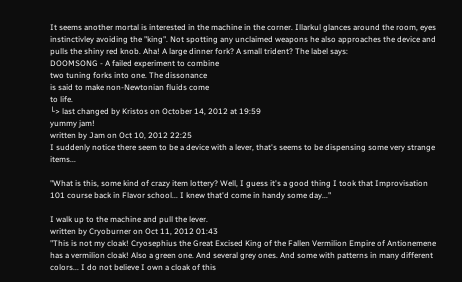It seems another mortal is interested in the machine in the corner. Illarkul glances around the room, eyes instinctivley avoiding the "king". Not spotting any unclaimed weapons he also approaches the device and pulls the shiny red knob. Aha! A large dinner fork? A small trident? The label says:
DOOMSONG - A failed experiment to combine
two tuning forks into one. The dissonance
is said to make non-Newtonian fluids come
to life.
└> last changed by Kristos on October 14, 2012 at 19:59
yummy jam!
written by Jam on Oct 10, 2012 22:25
I suddenly notice there seem to be a device with a lever, that's seems to be dispensing some very strange items...

"What is this, some kind of crazy item lottery? Well, I guess it's a good thing I took that Improvisation 101 course back in Flavor school... I knew that'd come in handy some day..."

I walk up to the machine and pull the lever.
written by Cryoburner on Oct 11, 2012 01:43
"This is not my cloak! Cryosephius the Great Excised King of the Fallen Vermilion Empire of Antionemene has a vermilion cloak! Also a green one. And several grey ones. And some with patterns in many different colors... I do not believe I own a cloak of this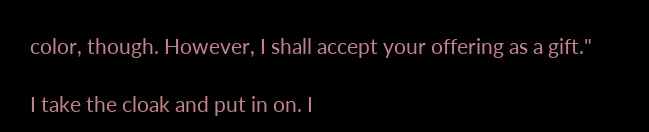color, though. However, I shall accept your offering as a gift."

I take the cloak and put in on. I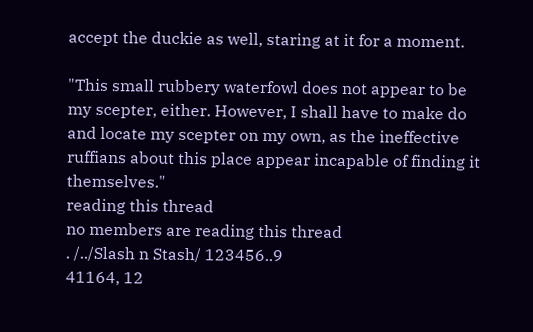accept the duckie as well, staring at it for a moment.

"This small rubbery waterfowl does not appear to be my scepter, either. However, I shall have to make do and locate my scepter on my own, as the ineffective ruffians about this place appear incapable of finding it themselves."
reading this thread
no members are reading this thread
. /../Slash n Stash/ 123456..9
41164, 12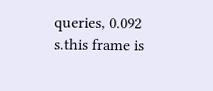queries, 0.092 s.this frame is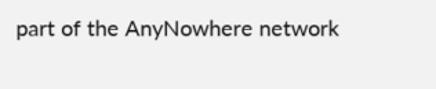part of the AnyNowhere network